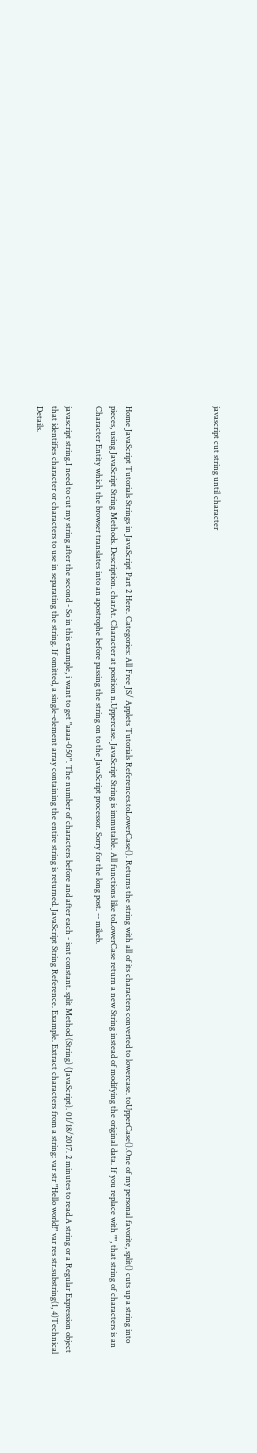javascript cut string until character





Home JavaScript Tutorials Strings in JavaScript Part 2 Here. Categories: All Free JS/ Applets Tutorials References.toLowerCase(). Returns the string with all of its characters converted to lowercase. toUpperCase().One of my personal favorite, split() cuts up a string into pieces, using JavaScript String Methods. Description. charAt. Character at position n.Uppercase. JavaScript String is immutable. All functions like toLowerCase return a new String instead of modifying the original data. If you replace with "", that string of characters is an Character Entity which the browser translates into an apostrophe before passing the string on to the JavaScript processor. Sorry for the long post. -- mikeb.

javascript string.I need to cut my string after the second - So in this example, i want to get "aaaa-050". The number of characters before and after each - isnt constant. split Method (String) (JavaScript). 01/18/2017. 2 minutes to read.A string or a Regular Expression object that identifies character or characters to use in separating the string. If omitted, a single-element array containing the entire string is returned. JavaScript String Reference. Example. Extract characters from a string: var str "Hello world!" var res str.substring(1, 4)Technical Details.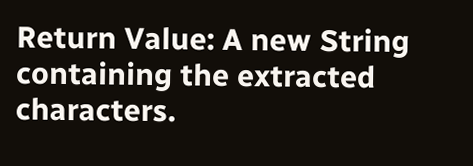Return Value: A new String containing the extracted characters.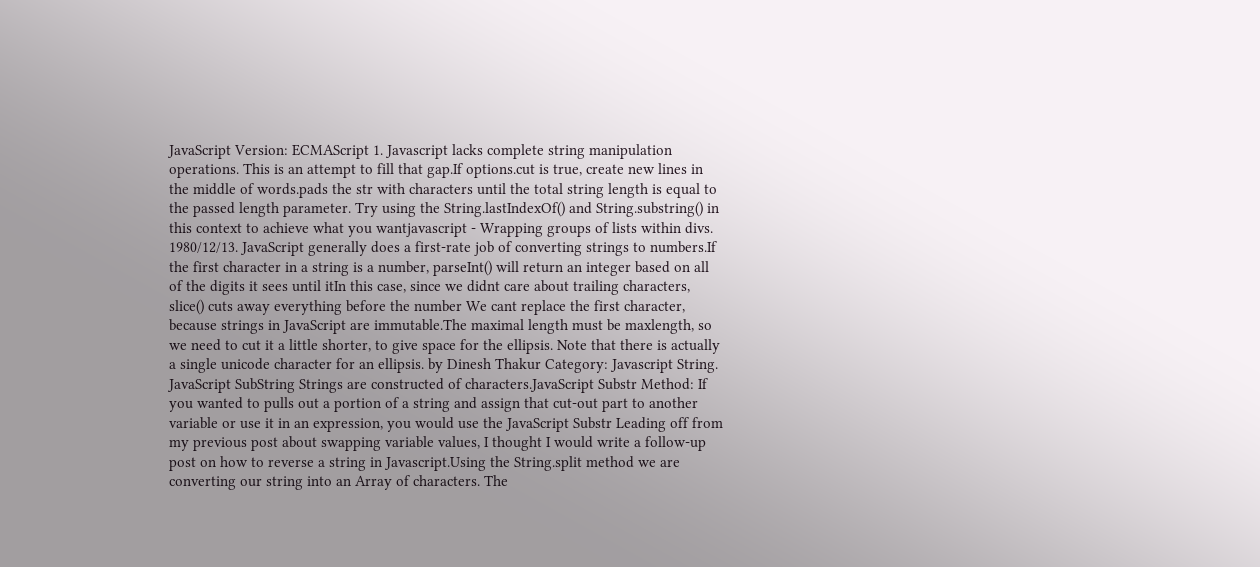JavaScript Version: ECMAScript 1. Javascript lacks complete string manipulation operations. This is an attempt to fill that gap.If options.cut is true, create new lines in the middle of words.pads the str with characters until the total string length is equal to the passed length parameter. Try using the String.lastIndexOf() and String.substring() in this context to achieve what you wantjavascript - Wrapping groups of lists within divs. 1980/12/13. JavaScript generally does a first-rate job of converting strings to numbers.If the first character in a string is a number, parseInt() will return an integer based on all of the digits it sees until itIn this case, since we didnt care about trailing characters, slice() cuts away everything before the number We cant replace the first character, because strings in JavaScript are immutable.The maximal length must be maxlength, so we need to cut it a little shorter, to give space for the ellipsis. Note that there is actually a single unicode character for an ellipsis. by Dinesh Thakur Category: Javascript String. JavaScript SubString Strings are constructed of characters.JavaScript Substr Method: If you wanted to pulls out a portion of a string and assign that cut-out part to another variable or use it in an expression, you would use the JavaScript Substr Leading off from my previous post about swapping variable values, I thought I would write a follow-up post on how to reverse a string in Javascript.Using the String.split method we are converting our string into an Array of characters. The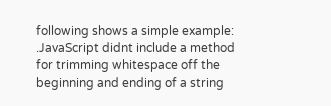following shows a simple example: .JavaScript didnt include a method for trimming whitespace off the beginning and ending of a string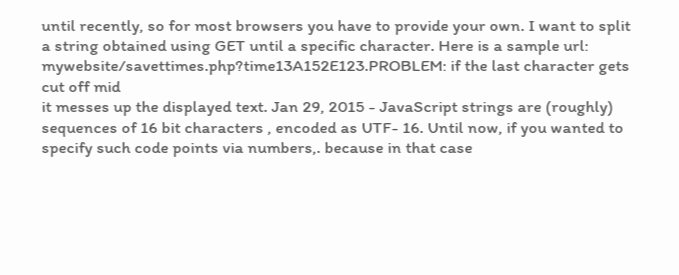until recently, so for most browsers you have to provide your own. I want to split a string obtained using GET until a specific character. Here is a sample url: mywebsite/savettimes.php?time13A152E123.PROBLEM: if the last character gets cut off mid
it messes up the displayed text. Jan 29, 2015 - JavaScript strings are (roughly) sequences of 16 bit characters , encoded as UTF- 16. Until now, if you wanted to specify such code points via numbers,. because in that case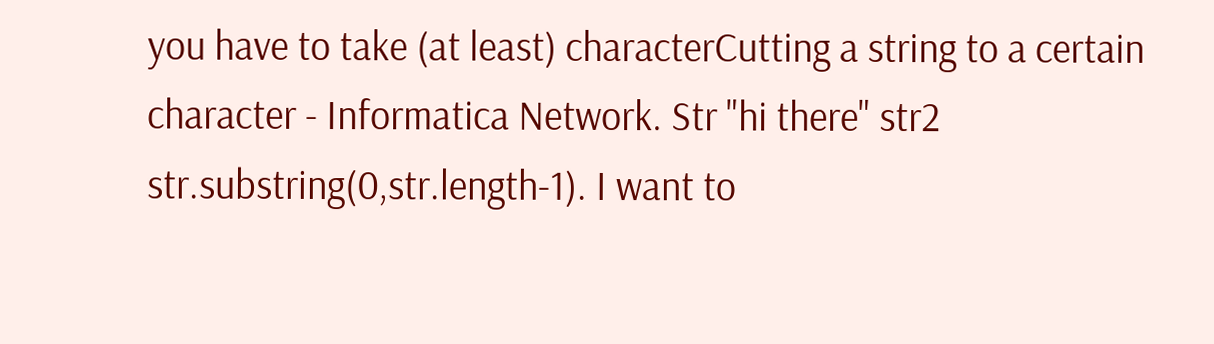you have to take (at least) characterCutting a string to a certain character - Informatica Network. Str "hi there" str2 str.substring(0,str.length-1). I want to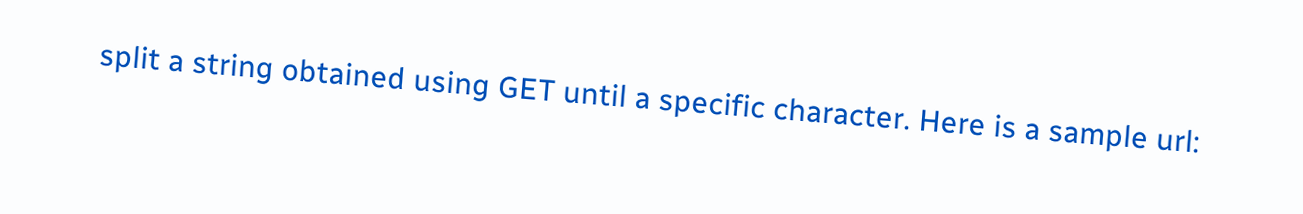split a string obtained using GET until a specific character. Here is a sample url: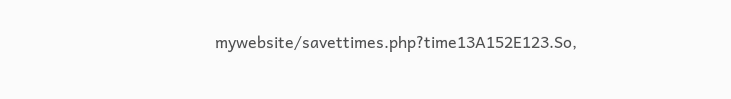mywebsite/savettimes.php?time13A152E123.So,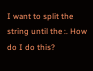I want to split the string until the :. How do I do this?